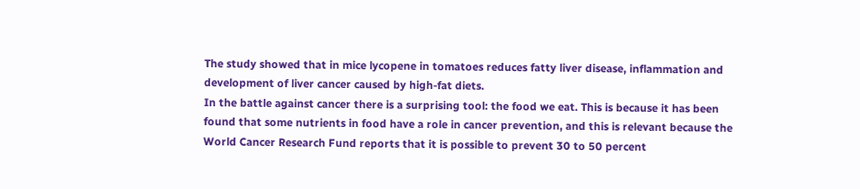The study showed that in mice lycopene in tomatoes reduces fatty liver disease, inflammation and development of liver cancer caused by high-fat diets.
In the battle against cancer there is a surprising tool: the food we eat. This is because it has been found that some nutrients in food have a role in cancer prevention, and this is relevant because the World Cancer Research Fund reports that it is possible to prevent 30 to 50 percent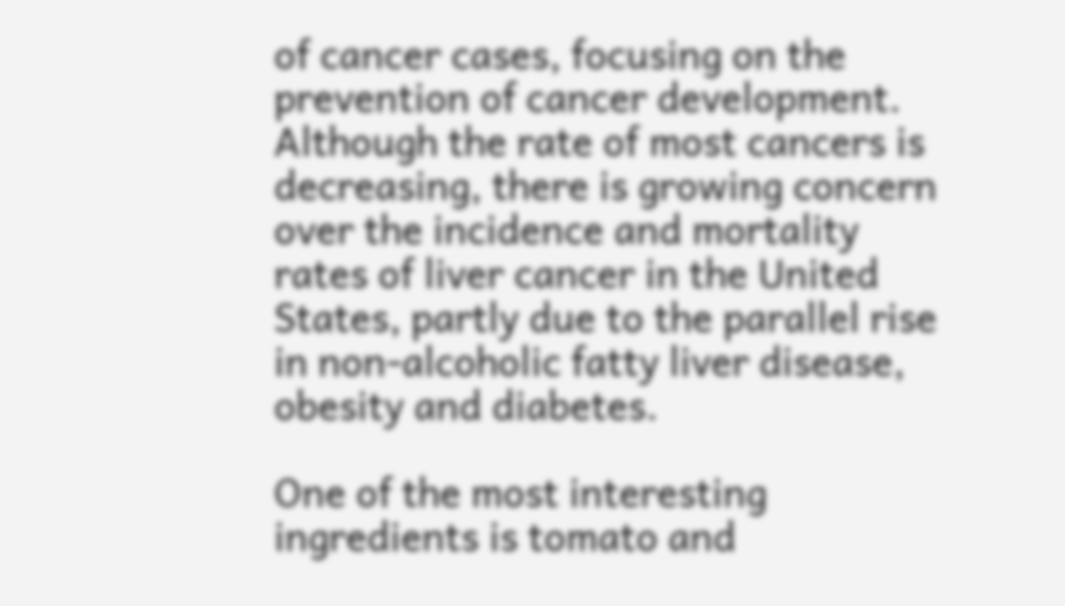of cancer cases, focusing on the prevention of cancer development.
Although the rate of most cancers is decreasing, there is growing concern over the incidence and mortality rates of liver cancer in the United States, partly due to the parallel rise in non-alcoholic fatty liver disease, obesity and diabetes.

One of the most interesting ingredients is tomato and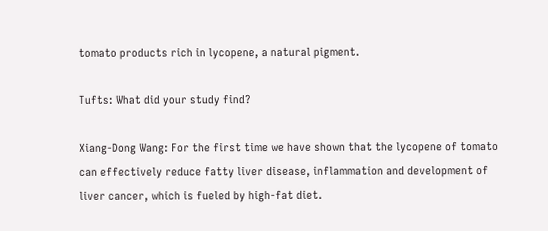tomato products rich in lycopene, a natural pigment.

Tufts: What did your study find?

Xiang-Dong Wang: For the first time we have shown that the lycopene of tomato can effectively reduce fatty liver disease, inflammation and development of liver cancer, which is fueled by high-fat diet.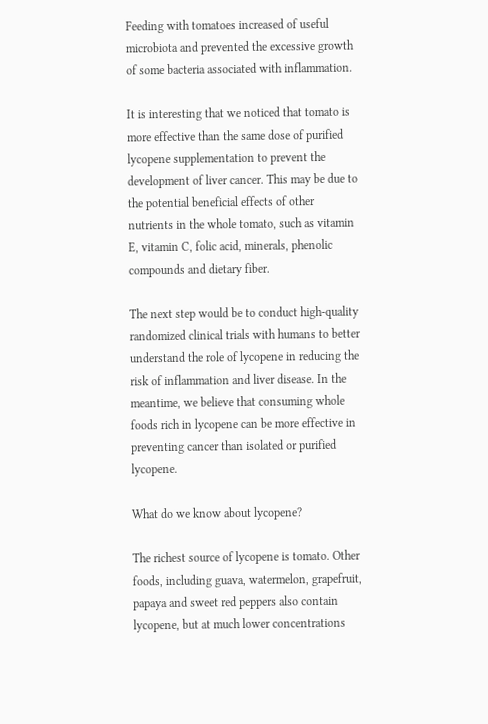Feeding with tomatoes increased of useful microbiota and prevented the excessive growth of some bacteria associated with inflammation.

It is interesting that we noticed that tomato is more effective than the same dose of purified lycopene supplementation to prevent the development of liver cancer. This may be due to the potential beneficial effects of other nutrients in the whole tomato, such as vitamin E, vitamin C, folic acid, minerals, phenolic compounds and dietary fiber.

The next step would be to conduct high-quality randomized clinical trials with humans to better understand the role of lycopene in reducing the risk of inflammation and liver disease. In the meantime, we believe that consuming whole foods rich in lycopene can be more effective in preventing cancer than isolated or purified lycopene.

What do we know about lycopene?

The richest source of lycopene is tomato. Other foods, including guava, watermelon, grapefruit, papaya and sweet red peppers also contain lycopene, but at much lower concentrations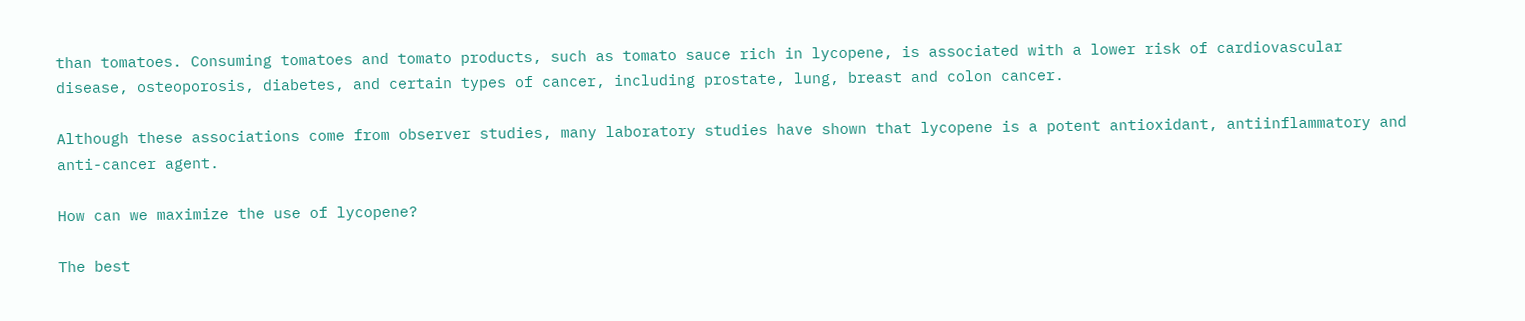than tomatoes. Consuming tomatoes and tomato products, such as tomato sauce rich in lycopene, is associated with a lower risk of cardiovascular disease, osteoporosis, diabetes, and certain types of cancer, including prostate, lung, breast and colon cancer.

Although these associations come from observer studies, many laboratory studies have shown that lycopene is a potent antioxidant, antiinflammatory and anti-cancer agent.

How can we maximize the use of lycopene?

The best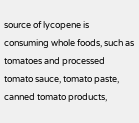source of lycopene is consuming whole foods, such as tomatoes and processed tomato sauce, tomato paste, canned tomato products,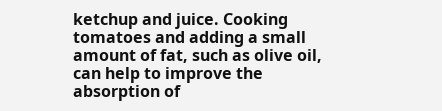ketchup and juice. Cooking tomatoes and adding a small amount of fat, such as olive oil, can help to improve the absorption of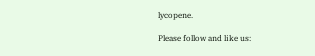lycopene.

Please follow and like us: